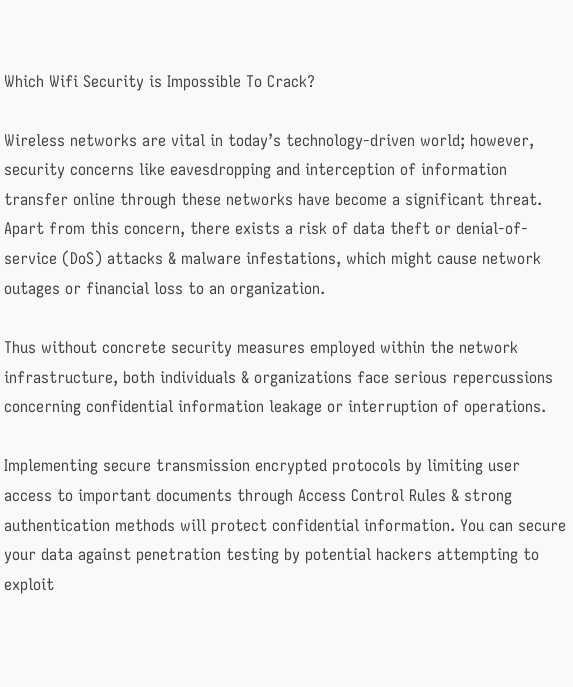Which Wifi Security is Impossible To Crack?

Wireless networks are vital in today’s technology-driven world; however, security concerns like eavesdropping and interception of information transfer online through these networks have become a significant threat. Apart from this concern, there exists a risk of data theft or denial-of-service (DoS) attacks & malware infestations, which might cause network outages or financial loss to an organization.

Thus without concrete security measures employed within the network infrastructure, both individuals & organizations face serious repercussions concerning confidential information leakage or interruption of operations.

Implementing secure transmission encrypted protocols by limiting user access to important documents through Access Control Rules & strong authentication methods will protect confidential information. You can secure your data against penetration testing by potential hackers attempting to exploit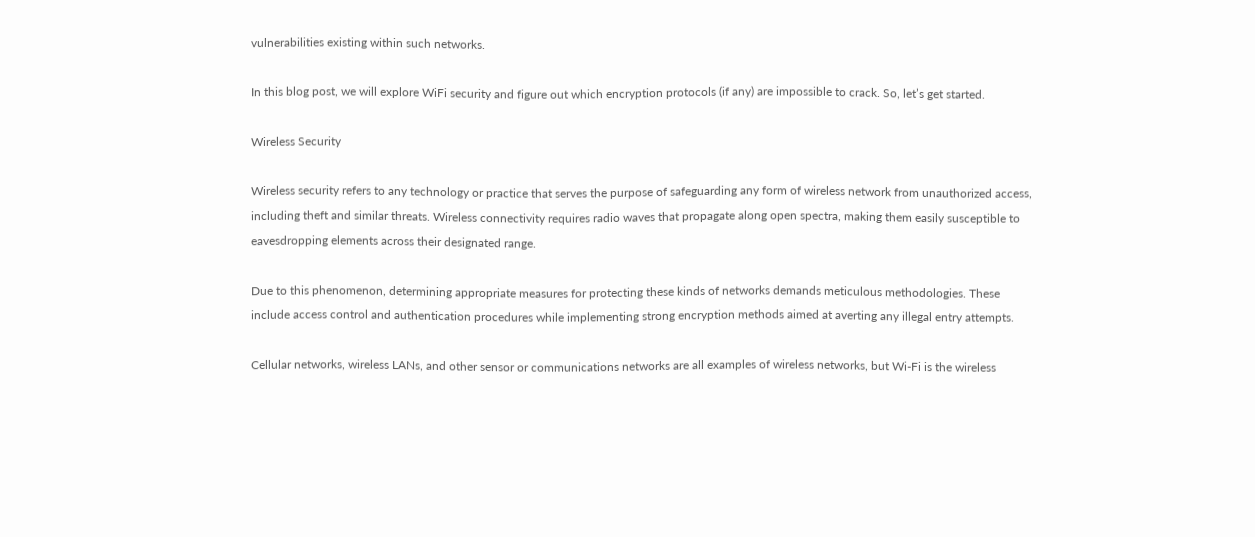vulnerabilities existing within such networks.

In this blog post, we will explore WiFi security and figure out which encryption protocols (if any) are impossible to crack. So, let’s get started.

Wireless Security

Wireless security refers to any technology or practice that serves the purpose of safeguarding any form of wireless network from unauthorized access, including theft and similar threats. Wireless connectivity requires radio waves that propagate along open spectra, making them easily susceptible to eavesdropping elements across their designated range.

Due to this phenomenon, determining appropriate measures for protecting these kinds of networks demands meticulous methodologies. These include access control and authentication procedures while implementing strong encryption methods aimed at averting any illegal entry attempts.

Cellular networks, wireless LANs, and other sensor or communications networks are all examples of wireless networks, but Wi-Fi is the wireless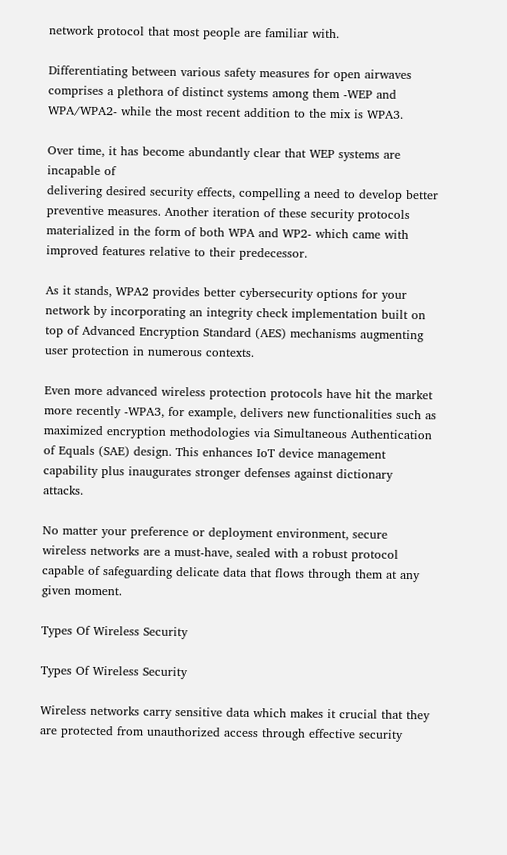network protocol that most people are familiar with.

Differentiating between various safety measures for open airwaves comprises a plethora of distinct systems among them -WEP and WPA/WPA2- while the most recent addition to the mix is WPA3.

Over time, it has become abundantly clear that WEP systems are incapable of
delivering desired security effects, compelling a need to develop better preventive measures. Another iteration of these security protocols materialized in the form of both WPA and WP2- which came with improved features relative to their predecessor.

As it stands, WPA2 provides better cybersecurity options for your network by incorporating an integrity check implementation built on top of Advanced Encryption Standard (AES) mechanisms augmenting user protection in numerous contexts.

Even more advanced wireless protection protocols have hit the market more recently -WPA3, for example, delivers new functionalities such as maximized encryption methodologies via Simultaneous Authentication of Equals (SAE) design. This enhances IoT device management capability plus inaugurates stronger defenses against dictionary attacks.

No matter your preference or deployment environment, secure wireless networks are a must-have, sealed with a robust protocol capable of safeguarding delicate data that flows through them at any given moment.

Types Of Wireless Security

Types Of Wireless Security

Wireless networks carry sensitive data which makes it crucial that they are protected from unauthorized access through effective security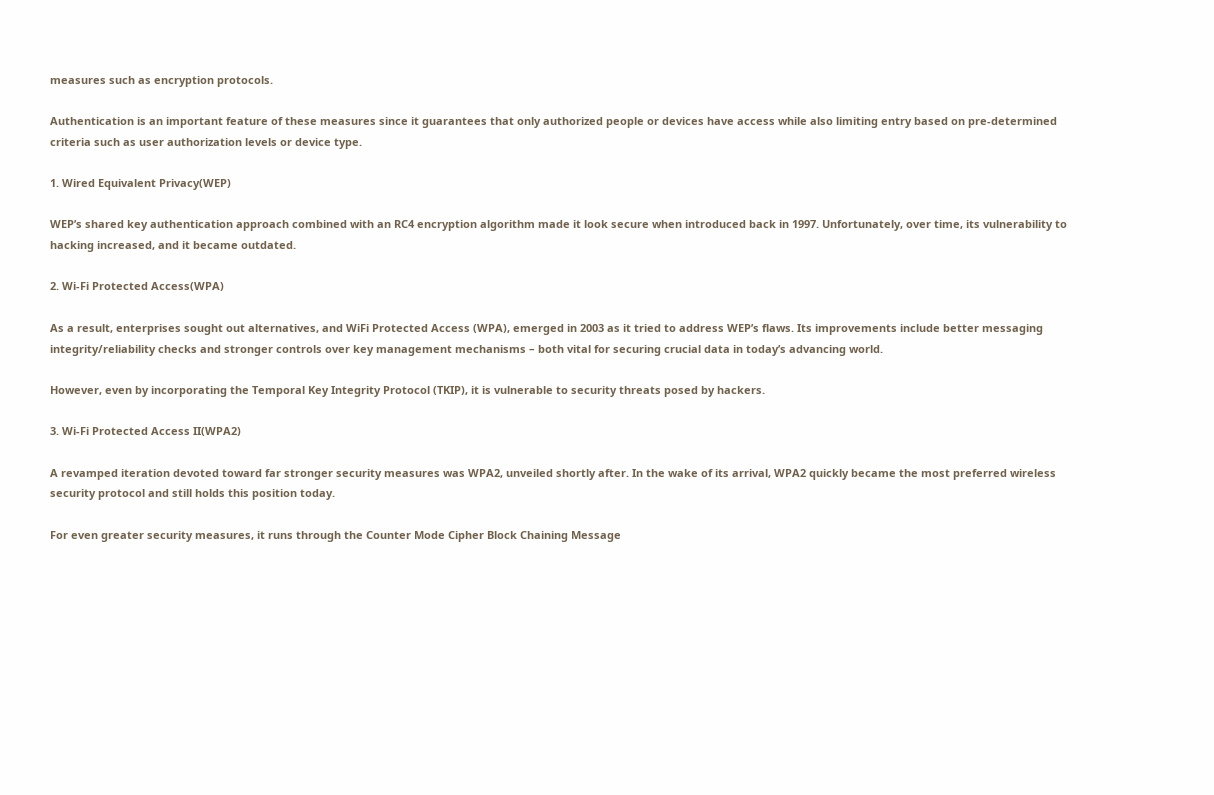measures such as encryption protocols.

Authentication is an important feature of these measures since it guarantees that only authorized people or devices have access while also limiting entry based on pre-determined criteria such as user authorization levels or device type.

1. Wired Equivalent Privacy(WEP)

WEP’s shared key authentication approach combined with an RC4 encryption algorithm made it look secure when introduced back in 1997. Unfortunately, over time, its vulnerability to hacking increased, and it became outdated.

2. Wi-Fi Protected Access(WPA)

As a result, enterprises sought out alternatives, and WiFi Protected Access (WPA), emerged in 2003 as it tried to address WEP’s flaws. Its improvements include better messaging integrity/reliability checks and stronger controls over key management mechanisms – both vital for securing crucial data in today’s advancing world.

However, even by incorporating the Temporal Key Integrity Protocol (TKIP), it is vulnerable to security threats posed by hackers.

3. Wi-Fi Protected Access II(WPA2)

A revamped iteration devoted toward far stronger security measures was WPA2, unveiled shortly after. In the wake of its arrival, WPA2 quickly became the most preferred wireless security protocol and still holds this position today.

For even greater security measures, it runs through the Counter Mode Cipher Block Chaining Message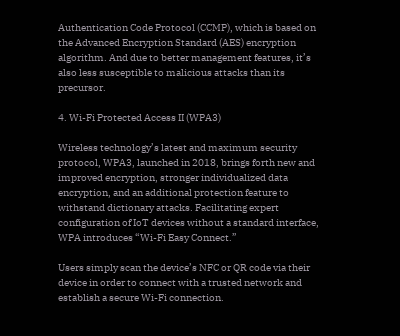Authentication Code Protocol (CCMP), which is based on the Advanced Encryption Standard (AES) encryption algorithm. And due to better management features, it’s also less susceptible to malicious attacks than its precursor.

4. Wi-Fi Protected Access II (WPA3)

Wireless technology’s latest and maximum security protocol, WPA3, launched in 2018, brings forth new and improved encryption, stronger individualized data encryption, and an additional protection feature to withstand dictionary attacks. Facilitating expert configuration of IoT devices without a standard interface, WPA introduces “Wi-Fi Easy Connect.”

Users simply scan the device’s NFC or QR code via their device in order to connect with a trusted network and establish a secure Wi-Fi connection.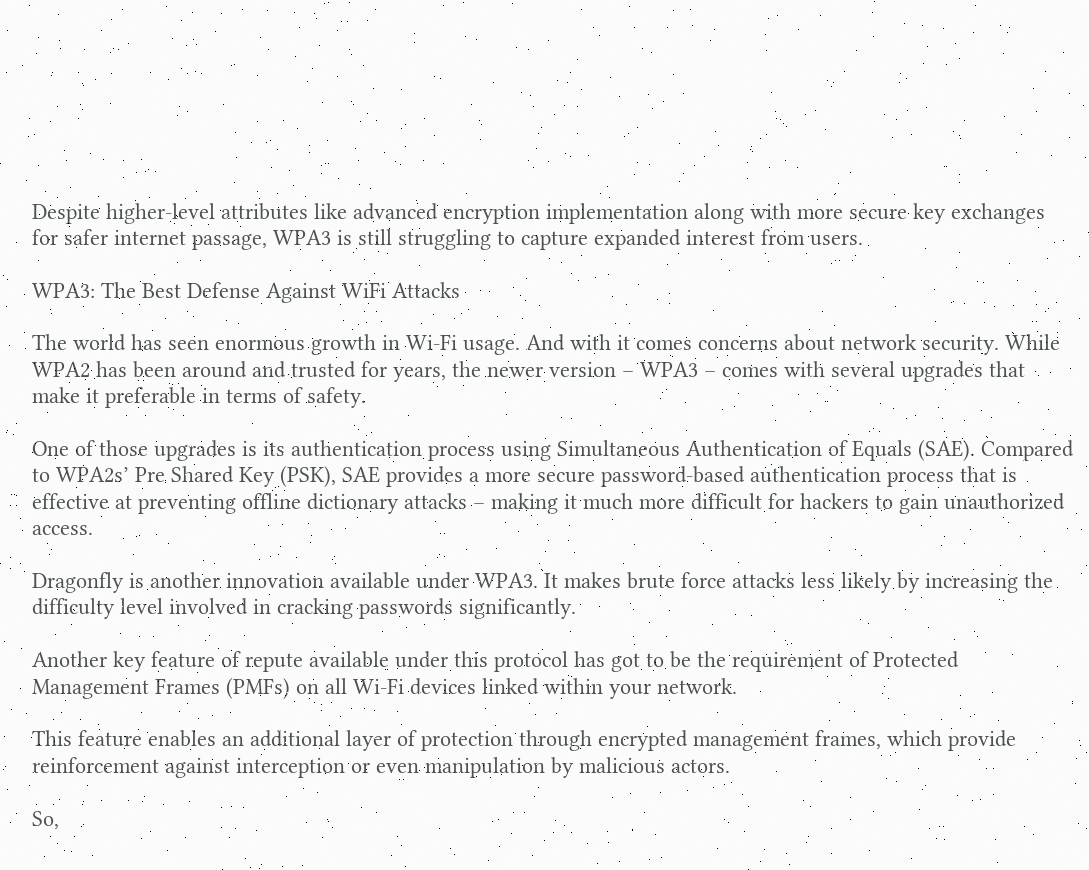Despite higher-level attributes like advanced encryption implementation along with more secure key exchanges for safer internet passage, WPA3 is still struggling to capture expanded interest from users.

WPA3: The Best Defense Against WiFi Attacks

The world has seen enormous growth in Wi-Fi usage. And with it comes concerns about network security. While WPA2 has been around and trusted for years, the newer version – WPA3 – comes with several upgrades that make it preferable in terms of safety.

One of those upgrades is its authentication process using Simultaneous Authentication of Equals (SAE). Compared to WPA2s’ Pre Shared Key (PSK), SAE provides a more secure password-based authentication process that is effective at preventing offline dictionary attacks – making it much more difficult for hackers to gain unauthorized access.

Dragonfly is another innovation available under WPA3. It makes brute force attacks less likely by increasing the difficulty level involved in cracking passwords significantly.

Another key feature of repute available under this protocol has got to be the requirement of Protected Management Frames (PMFs) on all Wi-Fi devices linked within your network.

This feature enables an additional layer of protection through encrypted management frames, which provide reinforcement against interception or even manipulation by malicious actors.

So,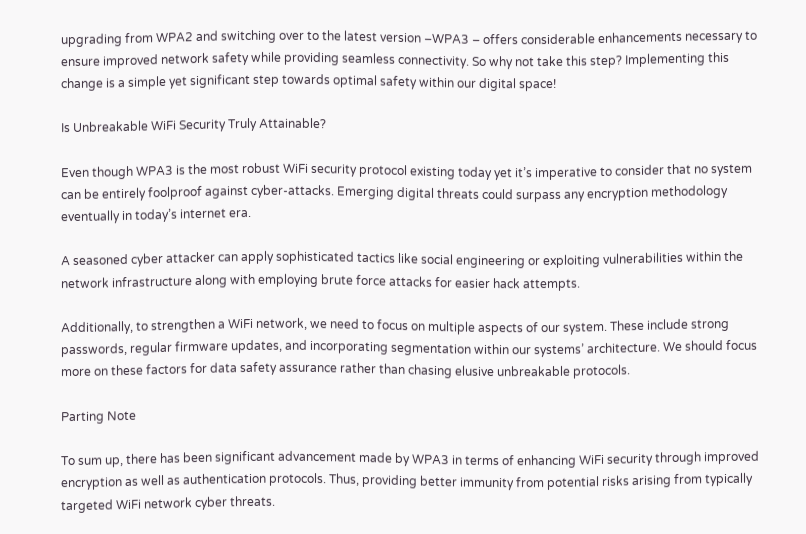upgrading from WPA2 and switching over to the latest version –WPA3 – offers considerable enhancements necessary to ensure improved network safety while providing seamless connectivity. So why not take this step? Implementing this change is a simple yet significant step towards optimal safety within our digital space!

Is Unbreakable WiFi Security Truly Attainable?

Even though WPA3 is the most robust WiFi security protocol existing today yet it’s imperative to consider that no system can be entirely foolproof against cyber-attacks. Emerging digital threats could surpass any encryption methodology eventually in today’s internet era.

A seasoned cyber attacker can apply sophisticated tactics like social engineering or exploiting vulnerabilities within the network infrastructure along with employing brute force attacks for easier hack attempts.

Additionally, to strengthen a WiFi network, we need to focus on multiple aspects of our system. These include strong passwords, regular firmware updates, and incorporating segmentation within our systems’ architecture. We should focus more on these factors for data safety assurance rather than chasing elusive unbreakable protocols.

Parting Note

To sum up, there has been significant advancement made by WPA3 in terms of enhancing WiFi security through improved encryption as well as authentication protocols. Thus, providing better immunity from potential risks arising from typically targeted WiFi network cyber threats.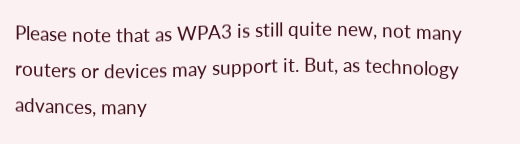Please note that as WPA3 is still quite new, not many routers or devices may support it. But, as technology advances, many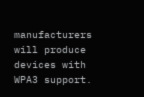manufacturers will produce devices with WPA3 support.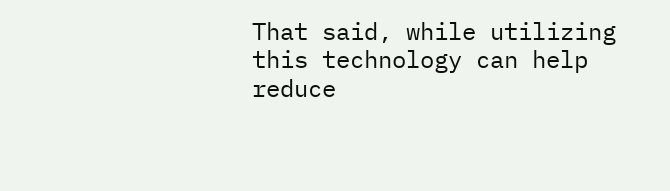That said, while utilizing this technology can help reduce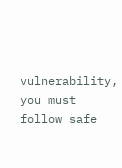vulnerability, you must follow safe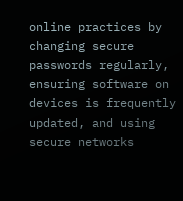online practices by changing secure passwords regularly, ensuring software on devices is frequently updated, and using secure networks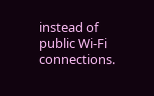instead of public Wi-Fi connections.